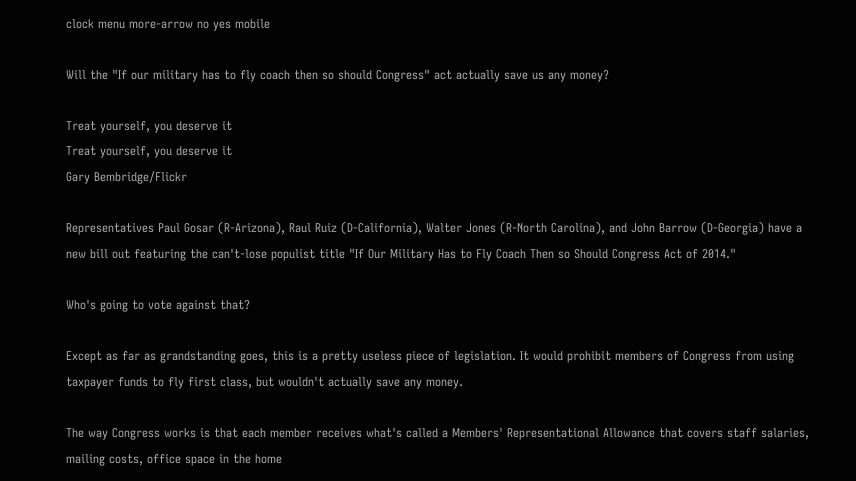clock menu more-arrow no yes mobile

Will the "If our military has to fly coach then so should Congress" act actually save us any money?

Treat yourself, you deserve it
Treat yourself, you deserve it
Gary Bembridge/Flickr

Representatives Paul Gosar (R-Arizona), Raul Ruiz (D-California), Walter Jones (R-North Carolina), and John Barrow (D-Georgia) have a new bill out featuring the can't-lose populist title "If Our Military Has to Fly Coach Then so Should Congress Act of 2014."

Who's going to vote against that?

Except as far as grandstanding goes, this is a pretty useless piece of legislation. It would prohibit members of Congress from using taxpayer funds to fly first class, but wouldn't actually save any money.

The way Congress works is that each member receives what's called a Members' Representational Allowance that covers staff salaries, mailing costs, office space in the home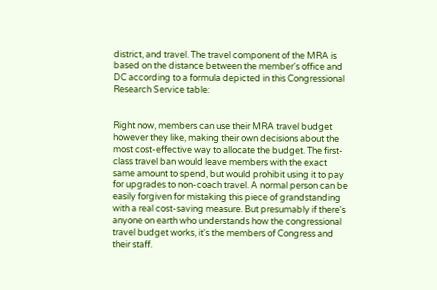district, and travel. The travel component of the MRA is based on the distance between the member's office and DC according to a formula depicted in this Congressional Research Service table:


Right now, members can use their MRA travel budget however they like, making their own decisions about the most cost-effective way to allocate the budget. The first-class travel ban would leave members with the exact same amount to spend, but would prohibit using it to pay for upgrades to non-coach travel. A normal person can be easily forgiven for mistaking this piece of grandstanding with a real cost-saving measure. But presumably if there's anyone on earth who understands how the congressional travel budget works, it's the members of Congress and their staff.